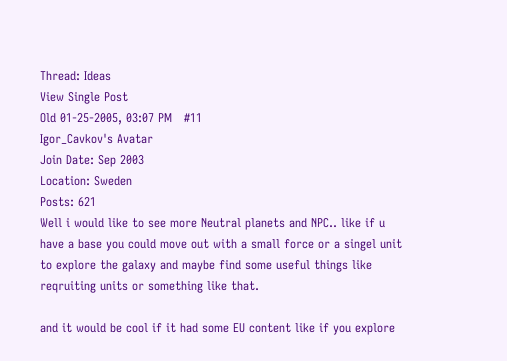Thread: Ideas
View Single Post
Old 01-25-2005, 03:07 PM   #11
Igor_Cavkov's Avatar
Join Date: Sep 2003
Location: Sweden
Posts: 621
Well i would like to see more Neutral planets and NPC.. like if u have a base you could move out with a small force or a singel unit to explore the galaxy and maybe find some useful things like reqruiting units or something like that.

and it would be cool if it had some EU content like if you explore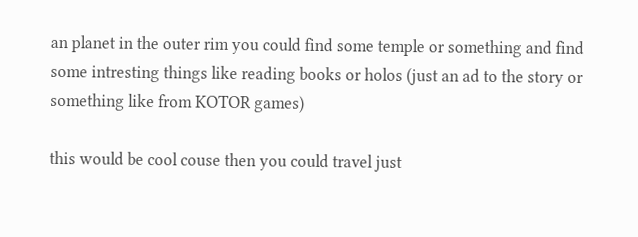an planet in the outer rim you could find some temple or something and find some intresting things like reading books or holos (just an ad to the story or something like from KOTOR games)

this would be cool couse then you could travel just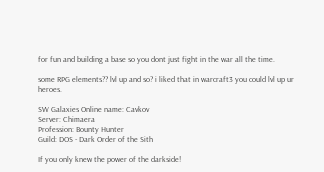for fun and building a base so you dont just fight in the war all the time.

some RPG elements?? lvl up and so? i liked that in warcraft3 you could lvl up ur heroes.

SW Galaxies Online name: Cavkov
Server: Chimaera
Profession: Bounty Hunter
Guild: DOS - Dark Order of the Sith

If you only knew the power of the darkside!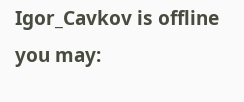Igor_Cavkov is offline   you may: